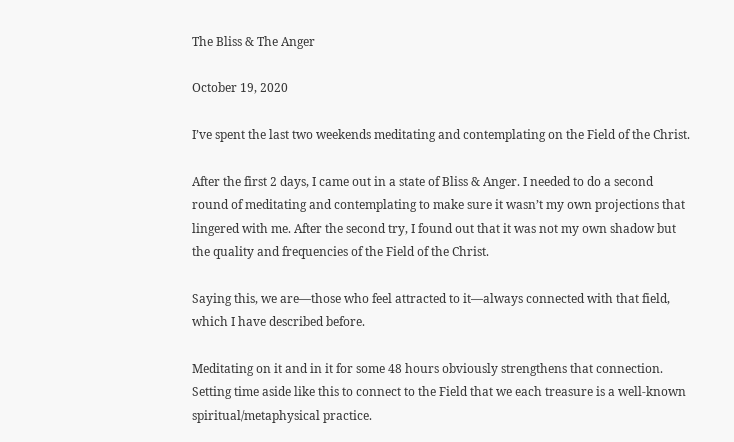The Bliss & The Anger

October 19, 2020

I’ve spent the last two weekends meditating and contemplating on the Field of the Christ.

After the first 2 days, I came out in a state of Bliss & Anger. I needed to do a second round of meditating and contemplating to make sure it wasn’t my own projections that lingered with me. After the second try, I found out that it was not my own shadow but the quality and frequencies of the Field of the Christ.

Saying this, we are—those who feel attracted to it—always connected with that field, which I have described before.

Meditating on it and in it for some 48 hours obviously strengthens that connection. Setting time aside like this to connect to the Field that we each treasure is a well-known spiritual/metaphysical practice.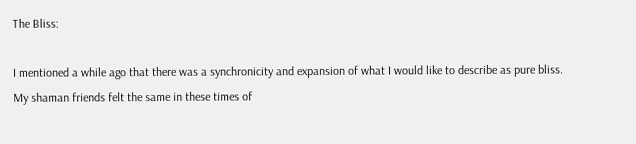The Bliss:

I mentioned a while ago that there was a synchronicity and expansion of what I would like to describe as pure bliss. My shaman friends felt the same in these times of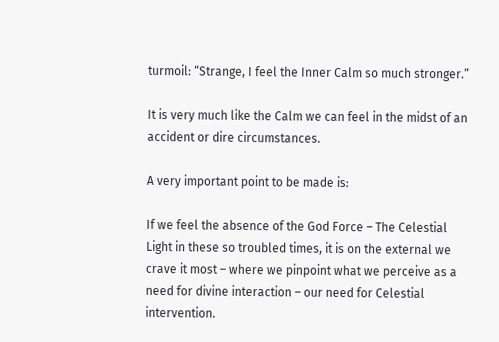turmoil: “Strange, I feel the Inner Calm so much stronger.”

It is very much like the Calm we can feel in the midst of an accident or dire circumstances.

A very important point to be made is:

If we feel the absence of the God Force – The Celestial Light in these so troubled times, it is on the external we crave it most – where we pinpoint what we perceive as a need for divine interaction – our need for Celestial intervention.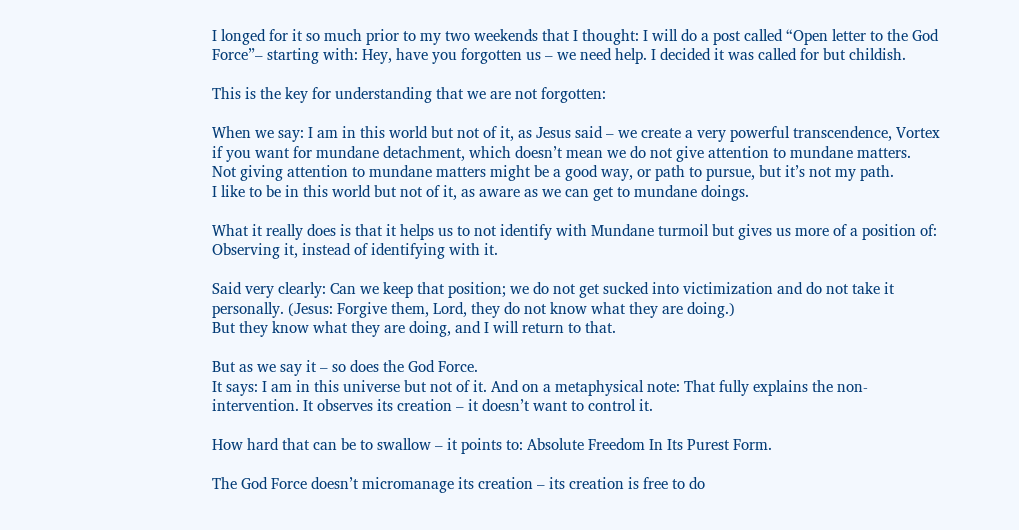I longed for it so much prior to my two weekends that I thought: I will do a post called “Open letter to the God Force”– starting with: Hey, have you forgotten us – we need help. I decided it was called for but childish.

This is the key for understanding that we are not forgotten:

When we say: I am in this world but not of it, as Jesus said – we create a very powerful transcendence, Vortex if you want for mundane detachment, which doesn’t mean we do not give attention to mundane matters.
Not giving attention to mundane matters might be a good way, or path to pursue, but it’s not my path.
I like to be in this world but not of it, as aware as we can get to mundane doings.

What it really does is that it helps us to not identify with Mundane turmoil but gives us more of a position of: Observing it, instead of identifying with it.

Said very clearly: Can we keep that position; we do not get sucked into victimization and do not take it personally. (Jesus: Forgive them, Lord, they do not know what they are doing.)
But they know what they are doing, and I will return to that.

But as we say it – so does the God Force.
It says: I am in this universe but not of it. And on a metaphysical note: That fully explains the non-intervention. It observes its creation – it doesn’t want to control it.

How hard that can be to swallow – it points to: Absolute Freedom In Its Purest Form.

The God Force doesn’t micromanage its creation – its creation is free to do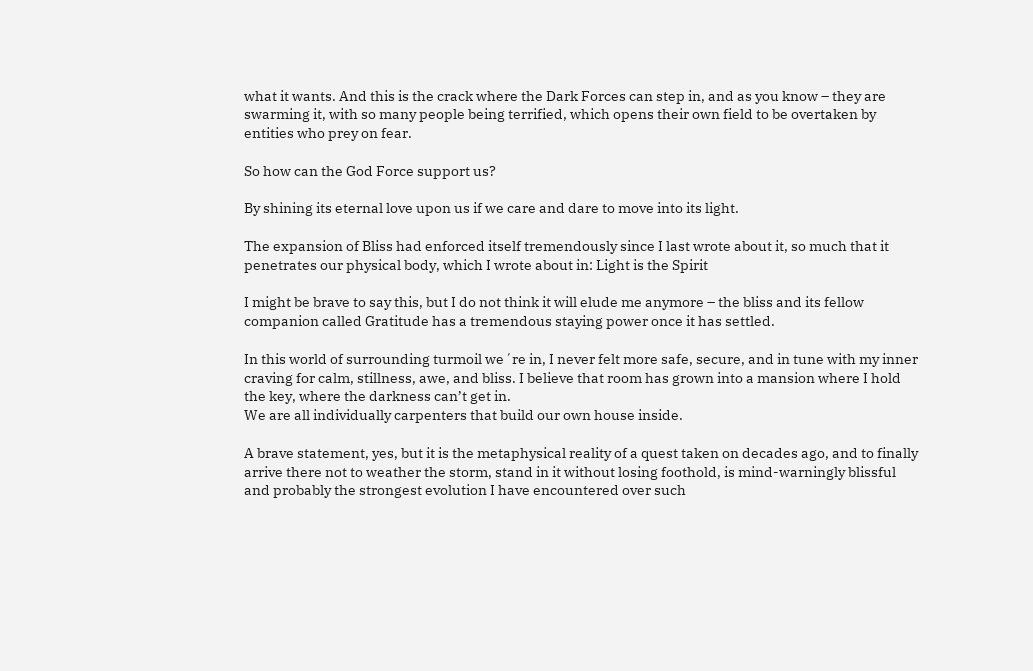what it wants. And this is the crack where the Dark Forces can step in, and as you know – they are swarming it, with so many people being terrified, which opens their own field to be overtaken by entities who prey on fear.

So how can the God Force support us?

By shining its eternal love upon us if we care and dare to move into its light.

The expansion of Bliss had enforced itself tremendously since I last wrote about it, so much that it penetrates our physical body, which I wrote about in: Light is the Spirit

I might be brave to say this, but I do not think it will elude me anymore – the bliss and its fellow companion called Gratitude has a tremendous staying power once it has settled.

In this world of surrounding turmoil we´re in, I never felt more safe, secure, and in tune with my inner craving for calm, stillness, awe, and bliss. I believe that room has grown into a mansion where I hold the key, where the darkness can’t get in.
We are all individually carpenters that build our own house inside.

A brave statement, yes, but it is the metaphysical reality of a quest taken on decades ago, and to finally arrive there not to weather the storm, stand in it without losing foothold, is mind-warningly blissful and probably the strongest evolution I have encountered over such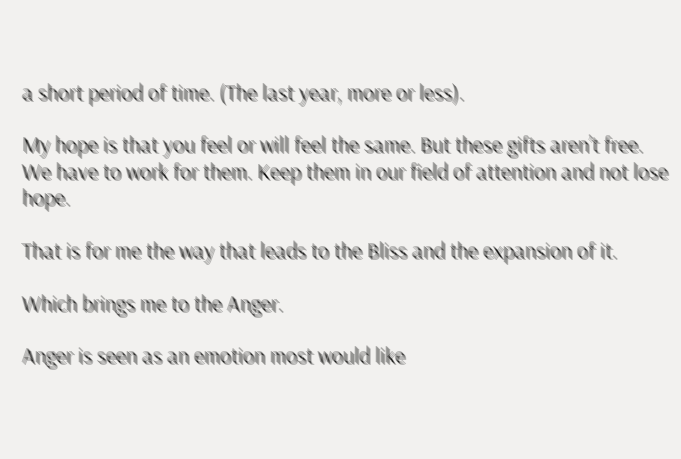a short period of time. (The last year, more or less).

My hope is that you feel or will feel the same. But these gifts aren’t free. We have to work for them. Keep them in our field of attention and not lose hope.

That is for me the way that leads to the Bliss and the expansion of it.

Which brings me to the Anger.

Anger is seen as an emotion most would like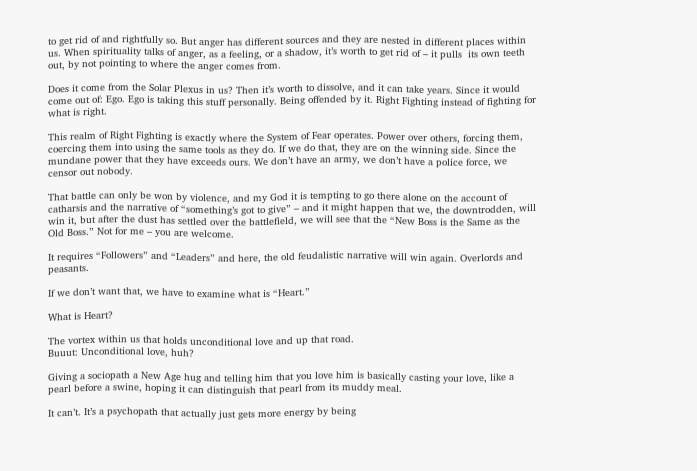to get rid of and rightfully so. But anger has different sources and they are nested in different places within us. When spirituality talks of anger, as a feeling, or a shadow, it’s worth to get rid of – it pulls  its own teeth out, by not pointing to where the anger comes from.

Does it come from the Solar Plexus in us? Then it’s worth to dissolve, and it can take years. Since it would come out of: Ego. Ego is taking this stuff personally. Being offended by it. Right Fighting instead of fighting for what is right.

This realm of Right Fighting is exactly where the System of Fear operates. Power over others, forcing them, coercing them into using the same tools as they do. If we do that, they are on the winning side. Since the mundane power that they have exceeds ours. We don’t have an army, we don’t have a police force, we censor out nobody.

That battle can only be won by violence, and my God it is tempting to go there alone on the account of catharsis and the narrative of “something’s got to give” – and it might happen that we, the downtrodden, will win it, but after the dust has settled over the battlefield, we will see that the “New Boss is the Same as the Old Boss.” Not for me – you are welcome.

It requires “Followers” and “Leaders” and here, the old feudalistic narrative will win again. Overlords and peasants.

If we don’t want that, we have to examine what is “Heart.”

What is Heart?

The vortex within us that holds unconditional love and up that road.
Buuut: Unconditional love, huh?

Giving a sociopath a New Age hug and telling him that you love him is basically casting your love, like a pearl before a swine, hoping it can distinguish that pearl from its muddy meal.

It can’t. It’s a psychopath that actually just gets more energy by being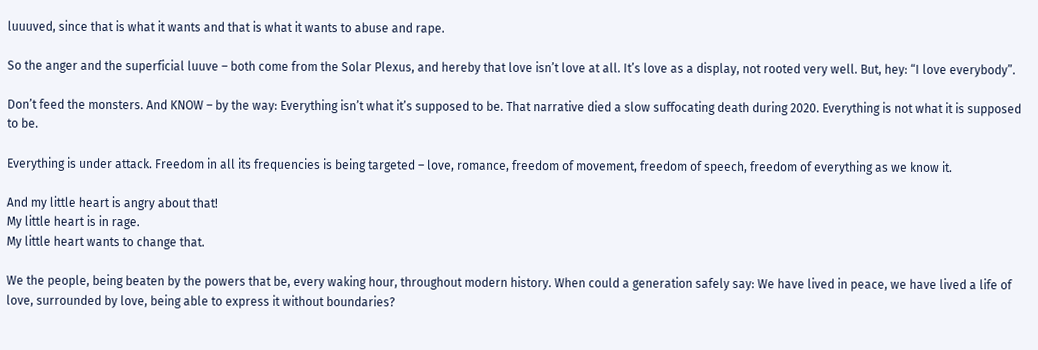luuuved, since that is what it wants and that is what it wants to abuse and rape.

So the anger and the superficial luuve – both come from the Solar Plexus, and hereby that love isn’t love at all. It’s love as a display, not rooted very well. But, hey: “I love everybody”.

Don’t feed the monsters. And KNOW – by the way: Everything isn’t what it’s supposed to be. That narrative died a slow suffocating death during 2020. Everything is not what it is supposed to be.

Everything is under attack. Freedom in all its frequencies is being targeted – love, romance, freedom of movement, freedom of speech, freedom of everything as we know it.

And my little heart is angry about that!
My little heart is in rage.
My little heart wants to change that.

We the people, being beaten by the powers that be, every waking hour, throughout modern history. When could a generation safely say: We have lived in peace, we have lived a life of love, surrounded by love, being able to express it without boundaries?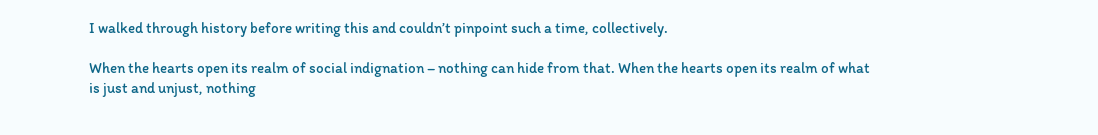I walked through history before writing this and couldn’t pinpoint such a time, collectively.

When the hearts open its realm of social indignation – nothing can hide from that. When the hearts open its realm of what is just and unjust, nothing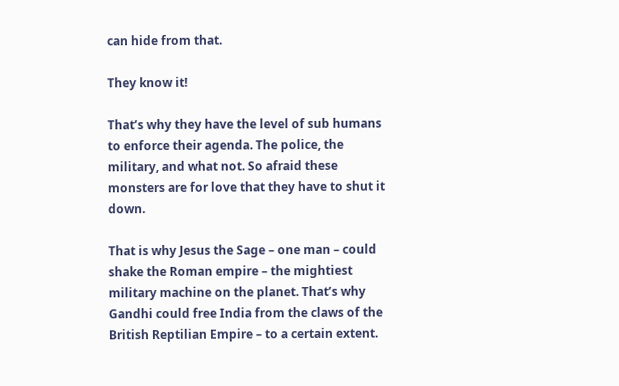can hide from that.

They know it!

That’s why they have the level of sub humans to enforce their agenda. The police, the military, and what not. So afraid these monsters are for love that they have to shut it down.

That is why Jesus the Sage – one man – could shake the Roman empire – the mightiest military machine on the planet. That’s why Gandhi could free India from the claws of the British Reptilian Empire – to a certain extent.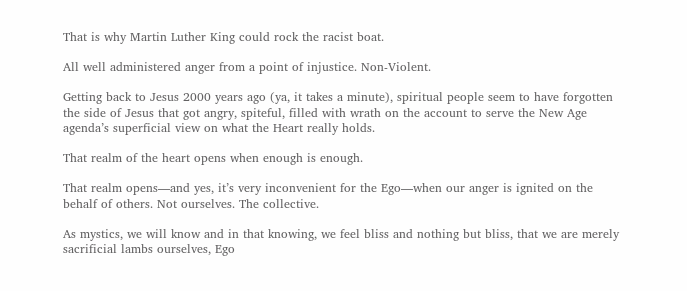That is why Martin Luther King could rock the racist boat.

All well administered anger from a point of injustice. Non-Violent.

Getting back to Jesus 2000 years ago (ya, it takes a minute), spiritual people seem to have forgotten the side of Jesus that got angry, spiteful, filled with wrath on the account to serve the New Age agenda’s superficial view on what the Heart really holds.

That realm of the heart opens when enough is enough.

That realm opens—and yes, it’s very inconvenient for the Ego—when our anger is ignited on the behalf of others. Not ourselves. The collective.

As mystics, we will know and in that knowing, we feel bliss and nothing but bliss, that we are merely sacrificial lambs ourselves, Ego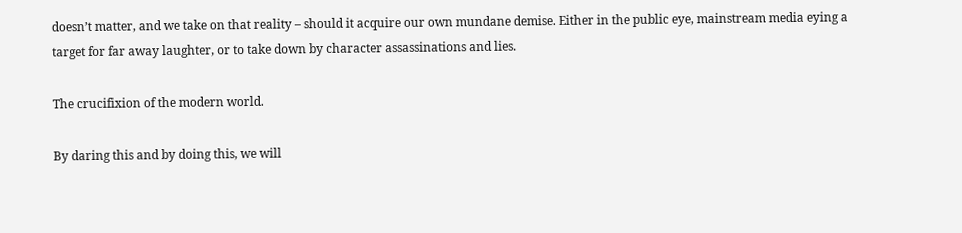doesn’t matter, and we take on that reality – should it acquire our own mundane demise. Either in the public eye, mainstream media eying a target for far away laughter, or to take down by character assassinations and lies.

The crucifixion of the modern world.

By daring this and by doing this, we will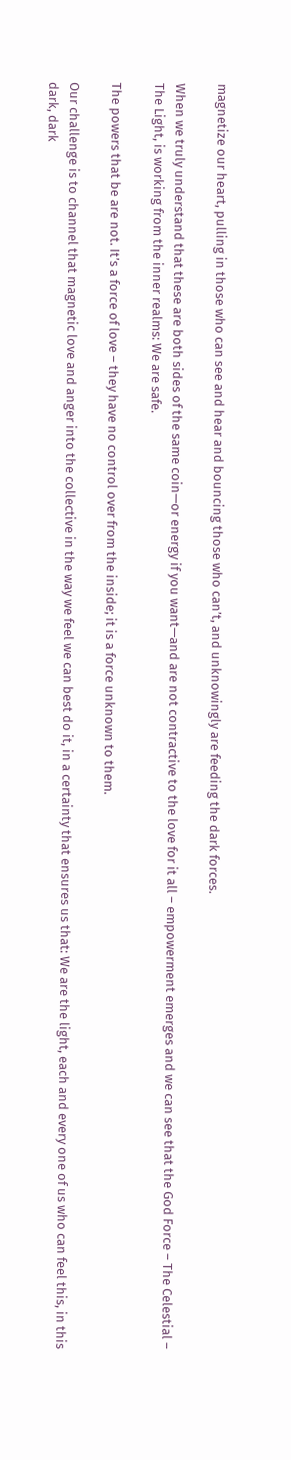magnetize our heart, pulling in those who can see and hear and bouncing those who can’t, and unknowingly are feeding the dark forces.

When we truly understand that these are both sides of the same coin—or energy if you want—and are not contractive to the love for it all – empowerment emerges and we can see that the God Force – The Celestial – The Light, is working from the inner realms: We are safe.

The powers that be are not. It’s a force of love – they have no control over from the inside; it is a force unknown to them.

Our challenge is to channel that magnetic love and anger into the collective in the way we feel we can best do it, in a certainty that ensures us that: We are the light, each and every one of us who can feel this, in this dark, dark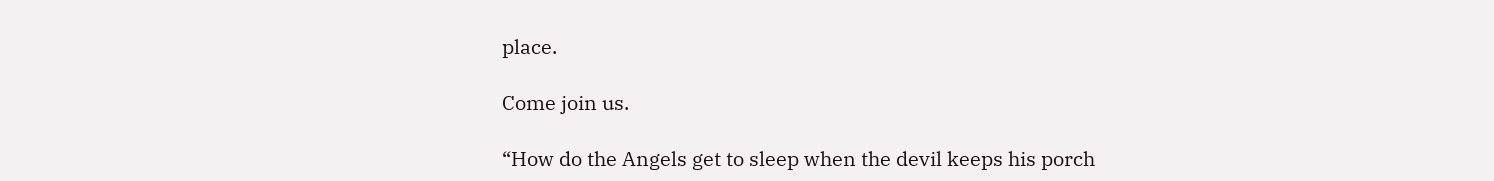place.

Come join us.

“How do the Angels get to sleep when the devil keeps his porch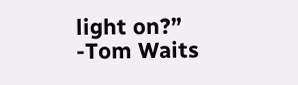light on?”
-Tom Waits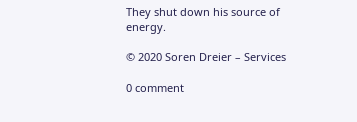They shut down his source of energy.

© 2020 Soren Dreier – Services

0 comment